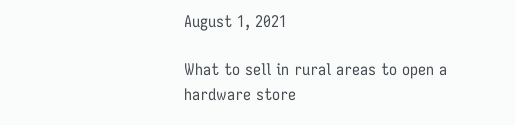August 1, 2021

What to sell in rural areas to open a hardware store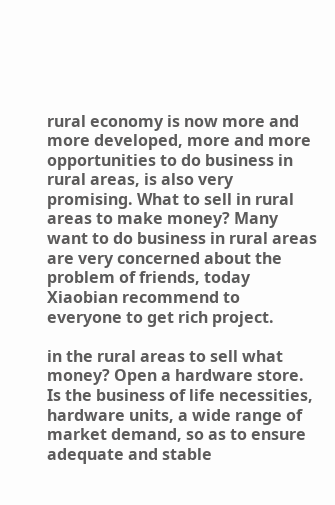rural economy is now more and more developed, more and more opportunities to do business in rural areas, is also very promising. What to sell in rural areas to make money? Many want to do business in rural areas are very concerned about the problem of friends, today Xiaobian recommend to everyone to get rich project.

in the rural areas to sell what money? Open a hardware store. Is the business of life necessities, hardware units, a wide range of market demand, so as to ensure adequate and stable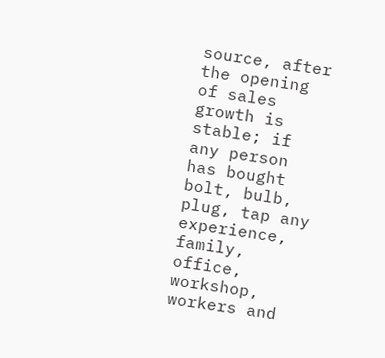source, after the opening of sales growth is stable; if any person has bought bolt, bulb, plug, tap any experience, family, office, workshop, workers and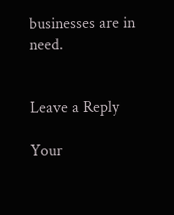businesses are in need.


Leave a Reply

Your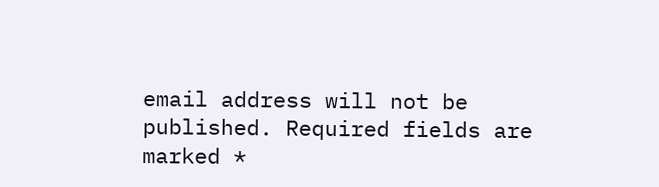email address will not be published. Required fields are marked *